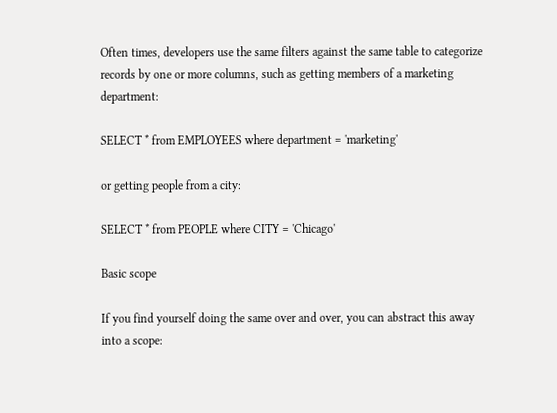Often times, developers use the same filters against the same table to categorize records by one or more columns, such as getting members of a marketing department:

SELECT * from EMPLOYEES where department = 'marketing'

or getting people from a city:

SELECT * from PEOPLE where CITY = 'Chicago'

Basic scope

If you find yourself doing the same over and over, you can abstract this away into a scope: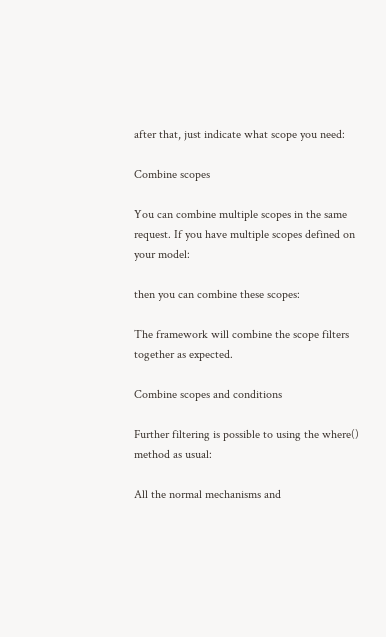after that, just indicate what scope you need:

Combine scopes

You can combine multiple scopes in the same request. If you have multiple scopes defined on your model:

then you can combine these scopes:

The framework will combine the scope filters together as expected.

Combine scopes and conditions

Further filtering is possible to using the where() method as usual:

All the normal mechanisms and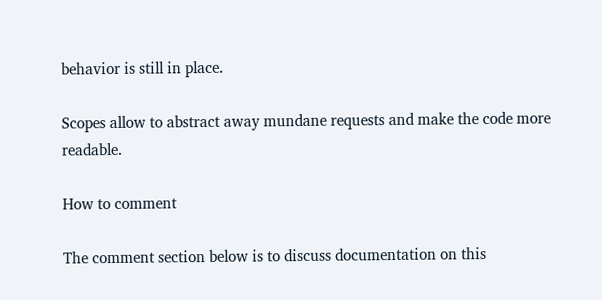behavior is still in place.

Scopes allow to abstract away mundane requests and make the code more readable.

How to comment

The comment section below is to discuss documentation on this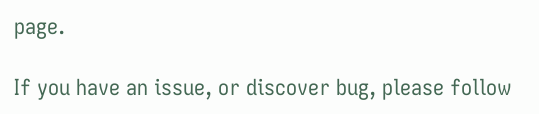page.

If you have an issue, or discover bug, please follow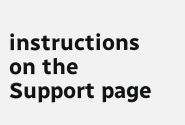instructions on the Support page